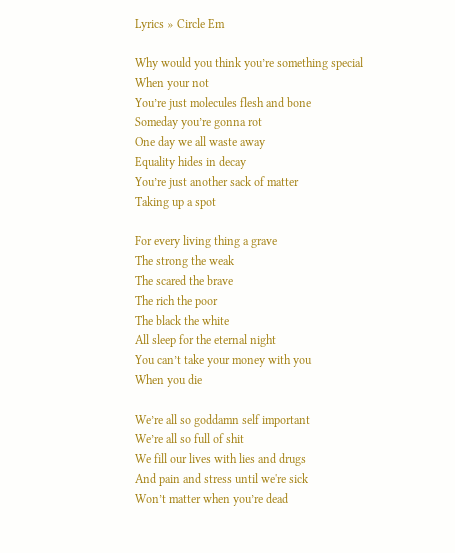Lyrics » Circle Em

Why would you think you’re something special
When your not
You’re just molecules flesh and bone
Someday you’re gonna rot
One day we all waste away
Equality hides in decay
You’re just another sack of matter
Taking up a spot

For every living thing a grave
The strong the weak
The scared the brave
The rich the poor
The black the white
All sleep for the eternal night
You can’t take your money with you
When you die

We’re all so goddamn self important
We’re all so full of shit
We fill our lives with lies and drugs
And pain and stress until we're sick
Won’t matter when you’re dead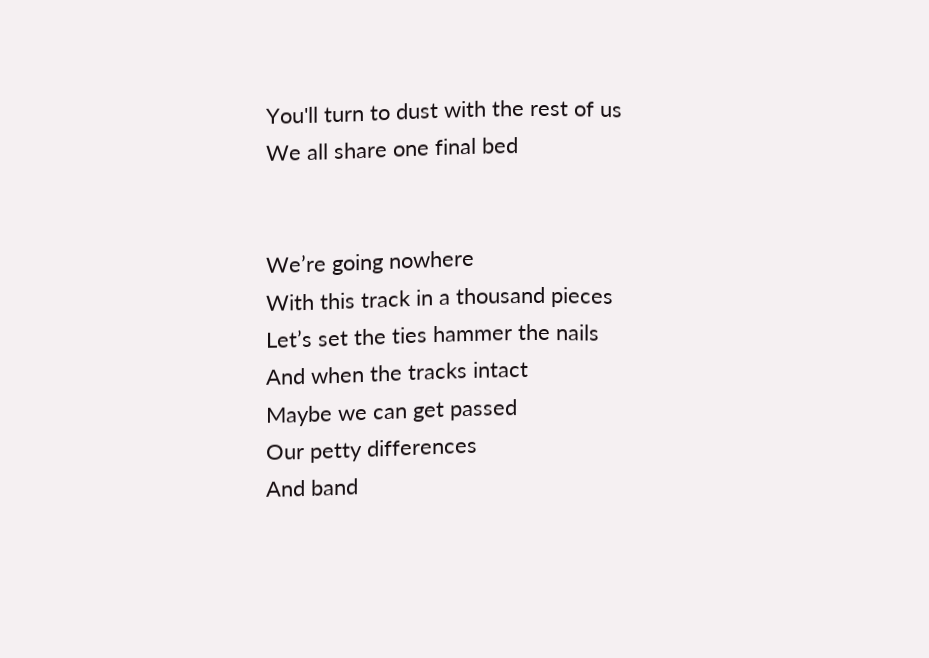You'll turn to dust with the rest of us
We all share one final bed


We’re going nowhere
With this track in a thousand pieces
Let’s set the ties hammer the nails
And when the tracks intact
Maybe we can get passed
Our petty differences
And band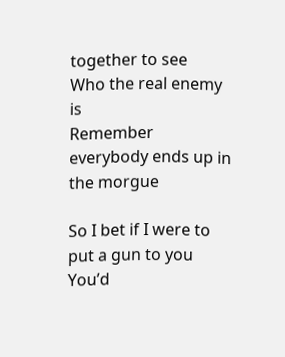together to see
Who the real enemy is
Remember everybody ends up in the morgue

So I bet if I were to put a gun to you
You’d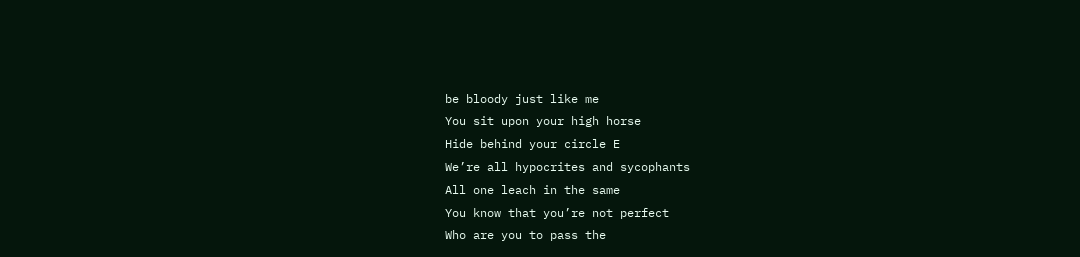be bloody just like me
You sit upon your high horse
Hide behind your circle E
We’re all hypocrites and sycophants
All one leach in the same
You know that you’re not perfect
Who are you to pass the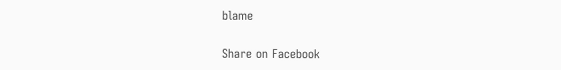blame

Share on Facebook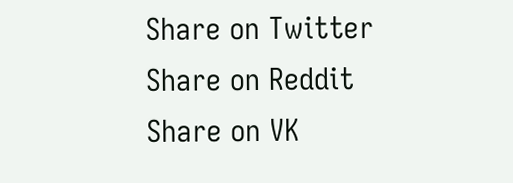Share on Twitter
Share on Reddit
Share on VK